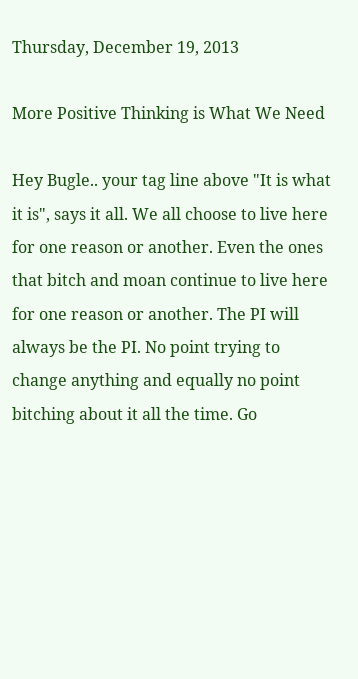Thursday, December 19, 2013

More Positive Thinking is What We Need

Hey Bugle.. your tag line above "It is what it is", says it all. We all choose to live here for one reason or another. Even the ones that bitch and moan continue to live here for one reason or another. The PI will always be the PI. No point trying to change anything and equally no point bitching about it all the time. Go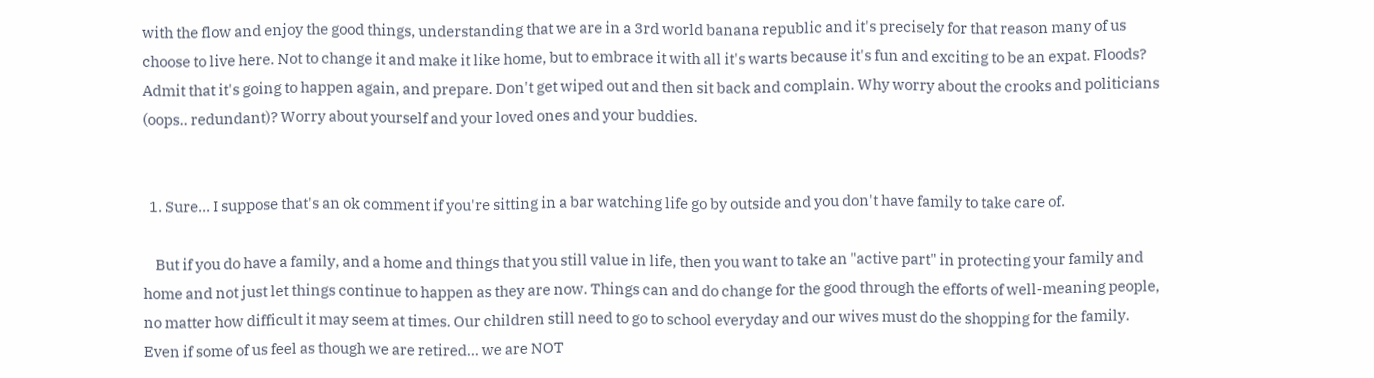with the flow and enjoy the good things, understanding that we are in a 3rd world banana republic and it's precisely for that reason many of us choose to live here. Not to change it and make it like home, but to embrace it with all it's warts because it's fun and exciting to be an expat. Floods? Admit that it's going to happen again, and prepare. Don't get wiped out and then sit back and complain. Why worry about the crooks and politicians (oops.. redundant)? Worry about yourself and your loved ones and your buddies.


  1. Sure... I suppose that's an ok comment if you're sitting in a bar watching life go by outside and you don't have family to take care of.

    But if you do have a family, and a home and things that you still value in life, then you want to take an "active part" in protecting your family and home and not just let things continue to happen as they are now. Things can and do change for the good through the efforts of well-meaning people, no matter how difficult it may seem at times. Our children still need to go to school everyday and our wives must do the shopping for the family. Even if some of us feel as though we are retired... we are NOT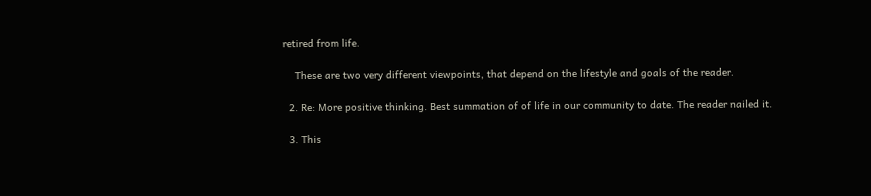retired from life.

    These are two very different viewpoints, that depend on the lifestyle and goals of the reader.

  2. Re: More positive thinking. Best summation of of life in our community to date. The reader nailed it.

  3. This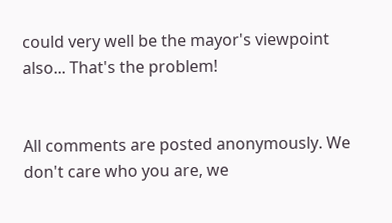could very well be the mayor's viewpoint also... That's the problem!


All comments are posted anonymously. We don't care who you are, we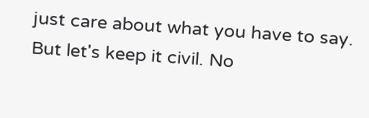just care about what you have to say. But let's keep it civil. No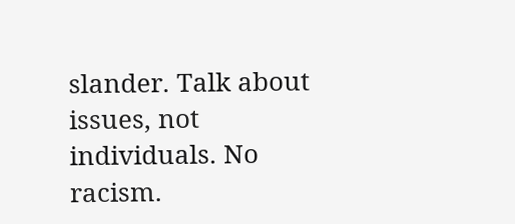slander. Talk about issues, not individuals. No racism.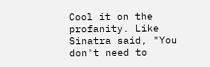Cool it on the profanity. Like Sinatra said, "You don't need to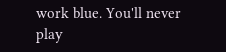work blue. You'll never play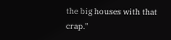the big houses with that crap."